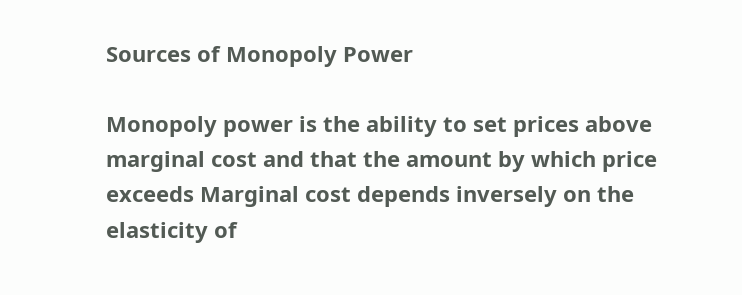Sources of Monopoly Power

Monopoly power is the ability to set prices above marginal cost and that the amount by which price exceeds Marginal cost depends inversely on the elasticity of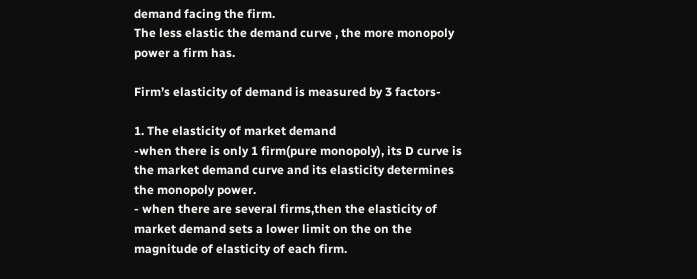demand facing the firm.
The less elastic the demand curve , the more monopoly power a firm has.

Firm’s elasticity of demand is measured by 3 factors-

1. The elasticity of market demand
-when there is only 1 firm(pure monopoly), its D curve is the market demand curve and its elasticity determines the monopoly power.
- when there are several firms,then the elasticity of market demand sets a lower limit on the on the magnitude of elasticity of each firm.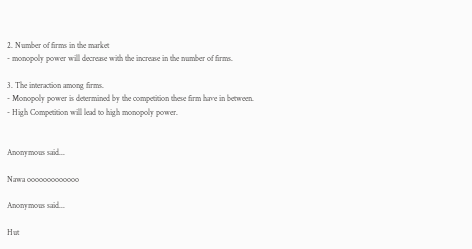2. Number of firms in the market
- monopoly power will decrease with the increase in the number of firms.

3. The interaction among firms.
- Monopoly power is determined by the competition these firm have in between.
- High Competition will lead to high monopoly power.


Anonymous said...

Nawa ooooooooooooo

Anonymous said...

Hut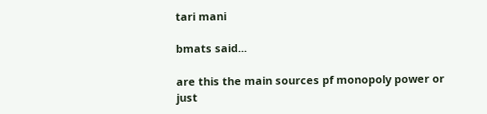tari mani

bmats said...

are this the main sources pf monopoly power or just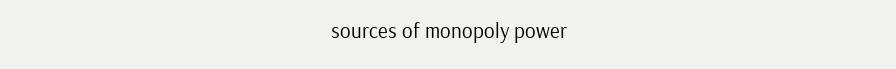sources of monopoly power